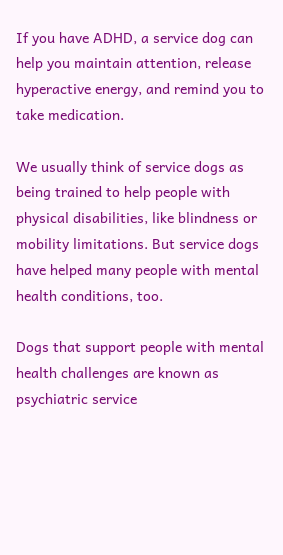If you have ADHD, a service dog can help you maintain attention, release hyperactive energy, and remind you to take medication.

We usually think of service dogs as being trained to help people with physical disabilities, like blindness or mobility limitations. But service dogs have helped many people with mental health conditions, too.

Dogs that support people with mental health challenges are known as psychiatric service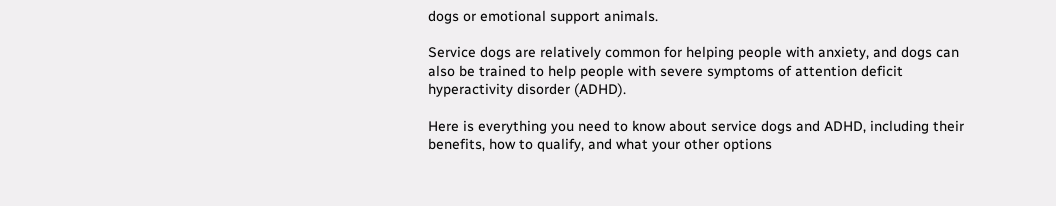dogs or emotional support animals.

Service dogs are relatively common for helping people with anxiety, and dogs can also be trained to help people with severe symptoms of attention deficit hyperactivity disorder (ADHD).

Here is everything you need to know about service dogs and ADHD, including their benefits, how to qualify, and what your other options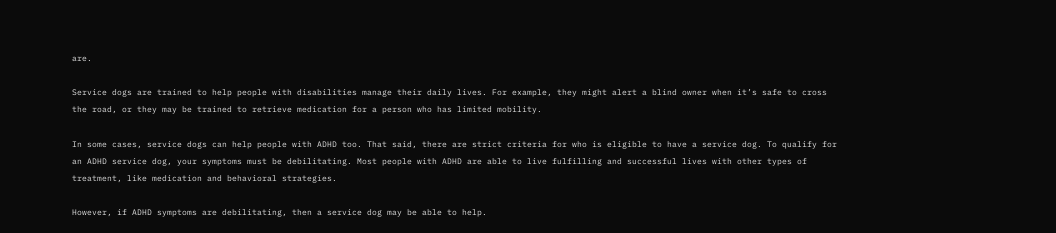are.

Service dogs are trained to help people with disabilities manage their daily lives. For example, they might alert a blind owner when it’s safe to cross the road, or they may be trained to retrieve medication for a person who has limited mobility.

In some cases, service dogs can help people with ADHD too. That said, there are strict criteria for who is eligible to have a service dog. To qualify for an ADHD service dog, your symptoms must be debilitating. Most people with ADHD are able to live fulfilling and successful lives with other types of treatment, like medication and behavioral strategies.

However, if ADHD symptoms are debilitating, then a service dog may be able to help.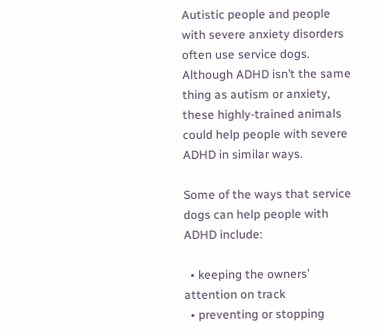Autistic people and people with severe anxiety disorders often use service dogs. Although ADHD isn’t the same thing as autism or anxiety, these highly-trained animals could help people with severe ADHD in similar ways.

Some of the ways that service dogs can help people with ADHD include:

  • keeping the owners’ attention on track
  • preventing or stopping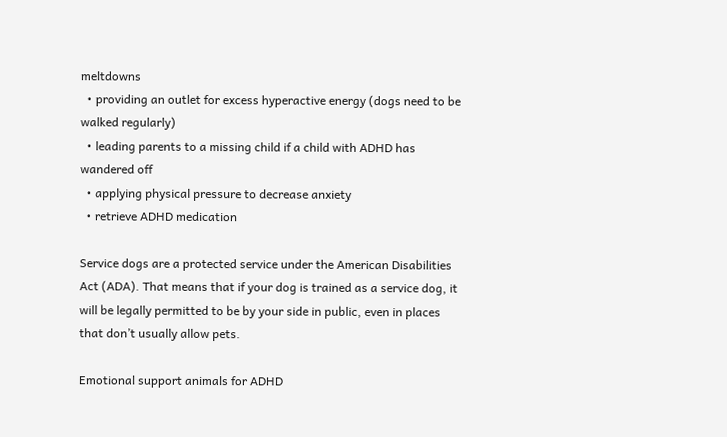meltdowns
  • providing an outlet for excess hyperactive energy (dogs need to be walked regularly)
  • leading parents to a missing child if a child with ADHD has wandered off
  • applying physical pressure to decrease anxiety
  • retrieve ADHD medication

Service dogs are a protected service under the American Disabilities Act (ADA). That means that if your dog is trained as a service dog, it will be legally permitted to be by your side in public, even in places that don’t usually allow pets.

Emotional support animals for ADHD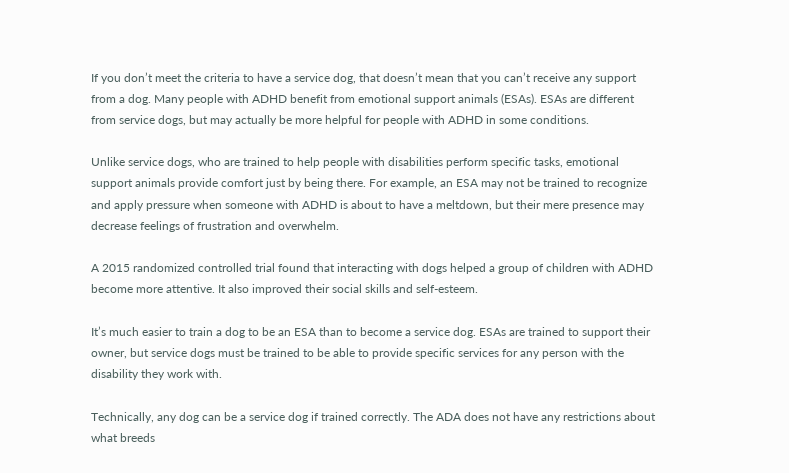If you don’t meet the criteria to have a service dog, that doesn’t mean that you can’t receive any support from a dog. Many people with ADHD benefit from emotional support animals (ESAs). ESAs are different from service dogs, but may actually be more helpful for people with ADHD in some conditions.

Unlike service dogs, who are trained to help people with disabilities perform specific tasks, emotional support animals provide comfort just by being there. For example, an ESA may not be trained to recognize and apply pressure when someone with ADHD is about to have a meltdown, but their mere presence may decrease feelings of frustration and overwhelm.

A 2015 randomized controlled trial found that interacting with dogs helped a group of children with ADHD become more attentive. It also improved their social skills and self-esteem.

It’s much easier to train a dog to be an ESA than to become a service dog. ESAs are trained to support their owner, but service dogs must be trained to be able to provide specific services for any person with the disability they work with.

Technically, any dog can be a service dog if trained correctly. The ADA does not have any restrictions about what breeds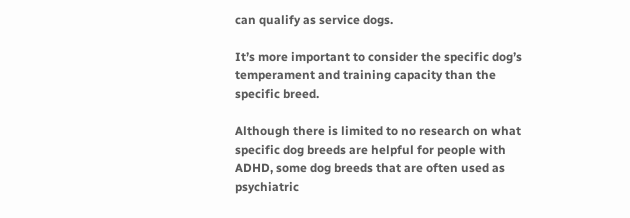can qualify as service dogs.

It’s more important to consider the specific dog’s temperament and training capacity than the specific breed.

Although there is limited to no research on what specific dog breeds are helpful for people with ADHD, some dog breeds that are often used as psychiatric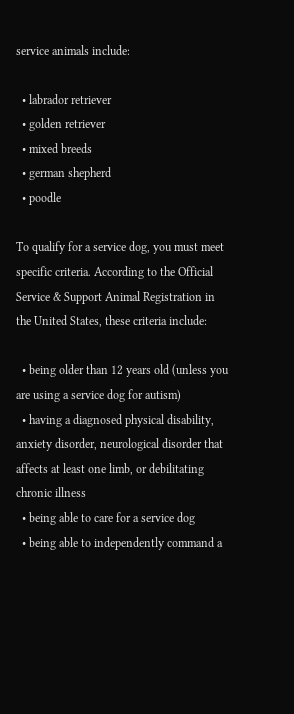service animals include:

  • labrador retriever
  • golden retriever
  • mixed breeds
  • german shepherd
  • poodle

To qualify for a service dog, you must meet specific criteria. According to the Official Service & Support Animal Registration in the United States, these criteria include:

  • being older than 12 years old (unless you are using a service dog for autism)
  • having a diagnosed physical disability, anxiety disorder, neurological disorder that affects at least one limb, or debilitating chronic illness
  • being able to care for a service dog
  • being able to independently command a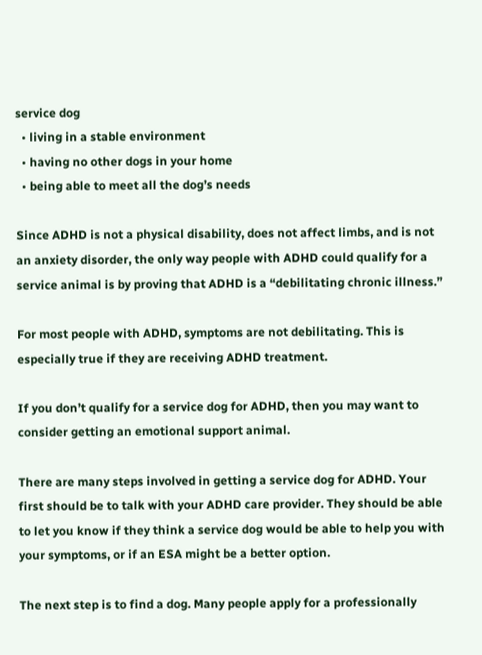service dog
  • living in a stable environment
  • having no other dogs in your home
  • being able to meet all the dog’s needs

Since ADHD is not a physical disability, does not affect limbs, and is not an anxiety disorder, the only way people with ADHD could qualify for a service animal is by proving that ADHD is a “debilitating chronic illness.”

For most people with ADHD, symptoms are not debilitating. This is especially true if they are receiving ADHD treatment.

If you don’t qualify for a service dog for ADHD, then you may want to consider getting an emotional support animal.

There are many steps involved in getting a service dog for ADHD. Your first should be to talk with your ADHD care provider. They should be able to let you know if they think a service dog would be able to help you with your symptoms, or if an ESA might be a better option.

The next step is to find a dog. Many people apply for a professionally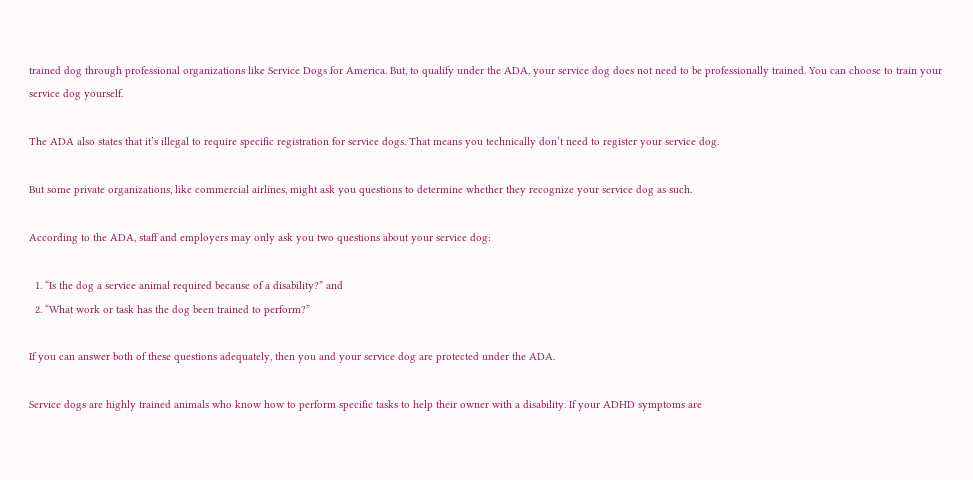trained dog through professional organizations like Service Dogs for America. But, to qualify under the ADA, your service dog does not need to be professionally trained. You can choose to train your service dog yourself.

The ADA also states that it’s illegal to require specific registration for service dogs. That means you technically don’t need to register your service dog.

But some private organizations, like commercial airlines, might ask you questions to determine whether they recognize your service dog as such.

According to the ADA, staff and employers may only ask you two questions about your service dog:

  1. “Is the dog a service animal required because of a disability?” and
  2. “What work or task has the dog been trained to perform?”

If you can answer both of these questions adequately, then you and your service dog are protected under the ADA.

Service dogs are highly trained animals who know how to perform specific tasks to help their owner with a disability. If your ADHD symptoms are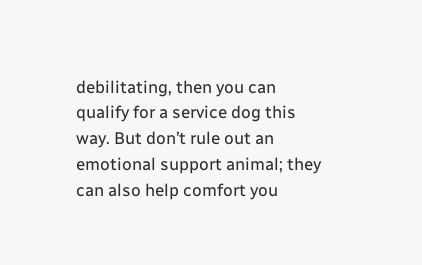debilitating, then you can qualify for a service dog this way. But don’t rule out an emotional support animal; they can also help comfort you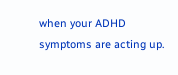when your ADHD symptoms are acting up.